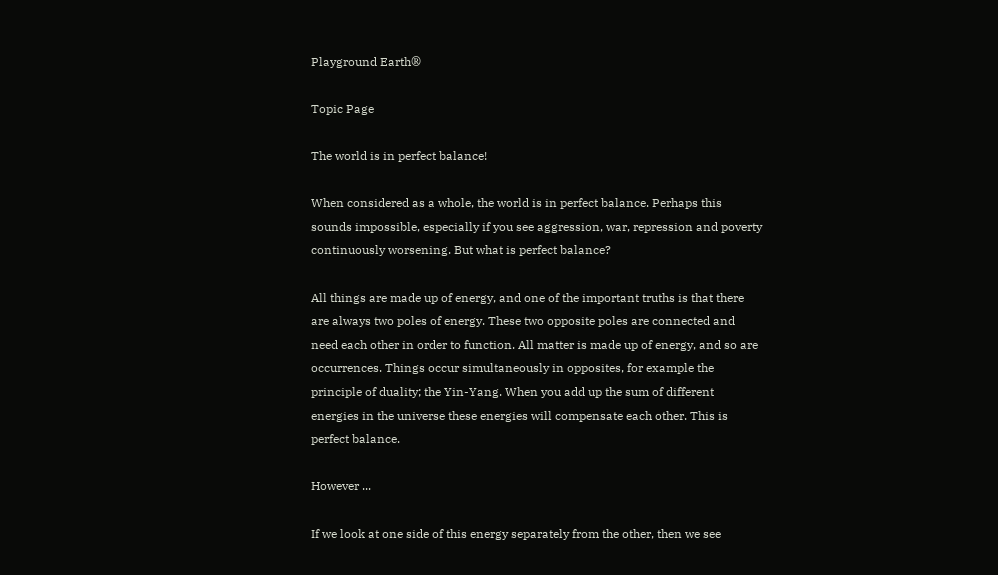Playground Earth®

Topic Page

The world is in perfect balance!

When considered as a whole, the world is in perfect balance. Perhaps this sounds impossible, especially if you see aggression, war, repression and poverty continuously worsening. But what is perfect balance?

All things are made up of energy, and one of the important truths is that there are always two poles of energy. These two opposite poles are connected and need each other in order to function. All matter is made up of energy, and so are occurrences. Things occur simultaneously in opposites, for example the principle of duality; the Yin-Yang. When you add up the sum of different energies in the universe these energies will compensate each other. This is perfect balance.

However ...

If we look at one side of this energy separately from the other, then we see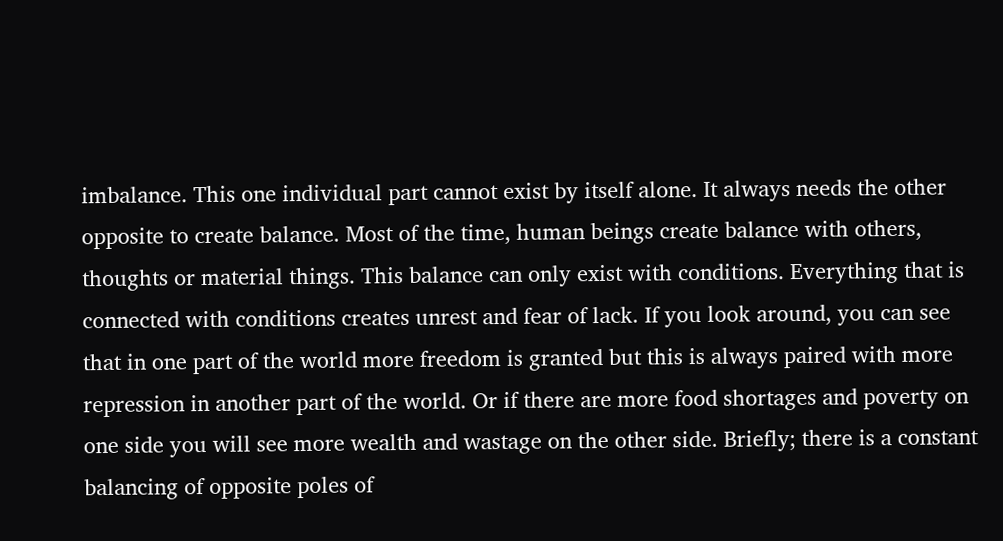imbalance. This one individual part cannot exist by itself alone. It always needs the other opposite to create balance. Most of the time, human beings create balance with others, thoughts or material things. This balance can only exist with conditions. Everything that is connected with conditions creates unrest and fear of lack. If you look around, you can see that in one part of the world more freedom is granted but this is always paired with more repression in another part of the world. Or if there are more food shortages and poverty on one side you will see more wealth and wastage on the other side. Briefly; there is a constant balancing of opposite poles of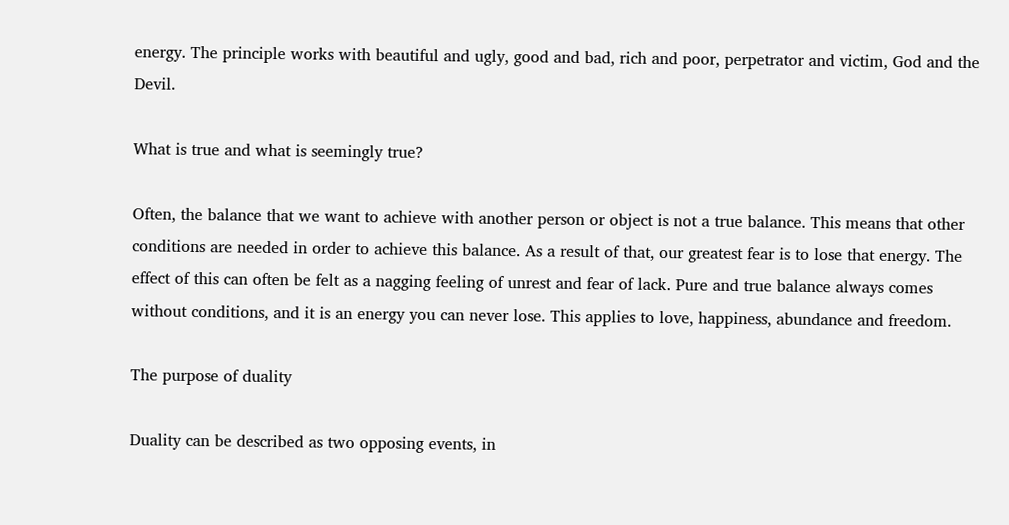energy. The principle works with beautiful and ugly, good and bad, rich and poor, perpetrator and victim, God and the Devil.

What is true and what is seemingly true?

Often, the balance that we want to achieve with another person or object is not a true balance. This means that other conditions are needed in order to achieve this balance. As a result of that, our greatest fear is to lose that energy. The effect of this can often be felt as a nagging feeling of unrest and fear of lack. Pure and true balance always comes without conditions, and it is an energy you can never lose. This applies to love, happiness, abundance and freedom.

The purpose of duality

Duality can be described as two opposing events, in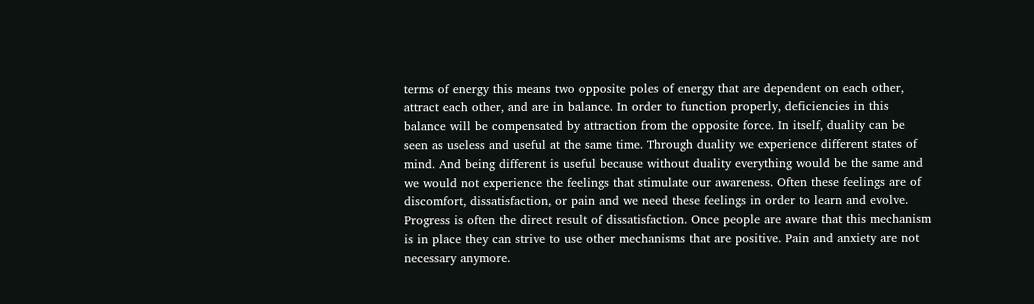terms of energy this means two opposite poles of energy that are dependent on each other, attract each other, and are in balance. In order to function properly, deficiencies in this balance will be compensated by attraction from the opposite force. In itself, duality can be seen as useless and useful at the same time. Through duality we experience different states of mind. And being different is useful because without duality everything would be the same and we would not experience the feelings that stimulate our awareness. Often these feelings are of discomfort, dissatisfaction, or pain and we need these feelings in order to learn and evolve. Progress is often the direct result of dissatisfaction. Once people are aware that this mechanism is in place they can strive to use other mechanisms that are positive. Pain and anxiety are not necessary anymore.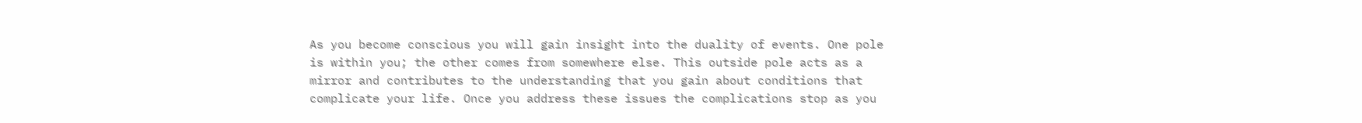As you become conscious you will gain insight into the duality of events. One pole is within you; the other comes from somewhere else. This outside pole acts as a mirror and contributes to the understanding that you gain about conditions that complicate your life. Once you address these issues the complications stop as you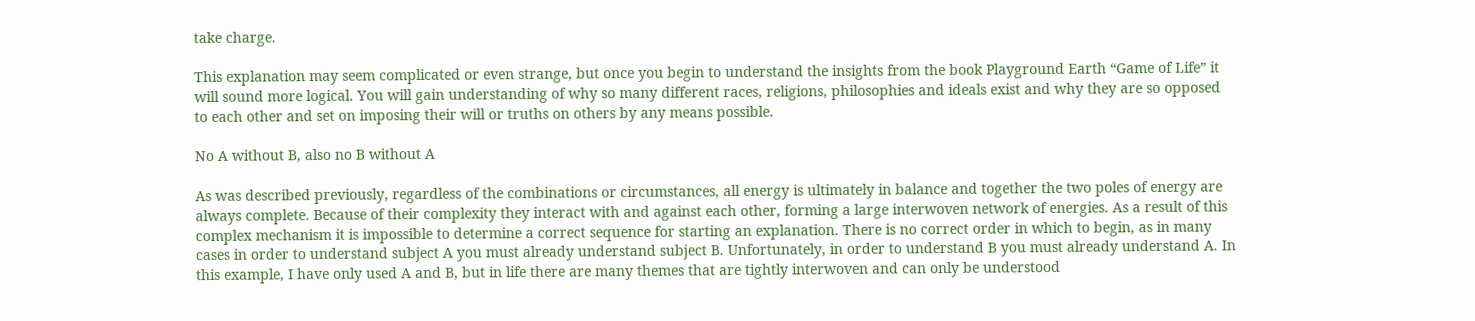take charge.

This explanation may seem complicated or even strange, but once you begin to understand the insights from the book Playground Earth “Game of Life” it will sound more logical. You will gain understanding of why so many different races, religions, philosophies and ideals exist and why they are so opposed to each other and set on imposing their will or truths on others by any means possible.

No A without B, also no B without A

As was described previously, regardless of the combinations or circumstances, all energy is ultimately in balance and together the two poles of energy are always complete. Because of their complexity they interact with and against each other, forming a large interwoven network of energies. As a result of this complex mechanism it is impossible to determine a correct sequence for starting an explanation. There is no correct order in which to begin, as in many cases in order to understand subject A you must already understand subject B. Unfortunately, in order to understand B you must already understand A. In this example, I have only used A and B, but in life there are many themes that are tightly interwoven and can only be understood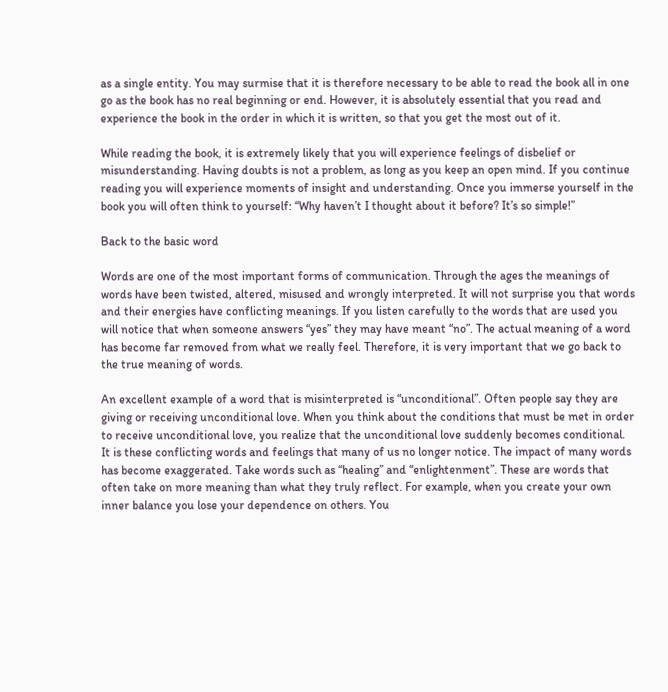as a single entity. You may surmise that it is therefore necessary to be able to read the book all in one go as the book has no real beginning or end. However, it is absolutely essential that you read and experience the book in the order in which it is written, so that you get the most out of it.

While reading the book, it is extremely likely that you will experience feelings of disbelief or misunderstanding. Having doubts is not a problem, as long as you keep an open mind. If you continue reading you will experience moments of insight and understanding. Once you immerse yourself in the book you will often think to yourself: “Why haven’t I thought about it before? It’s so simple!”

Back to the basic word

Words are one of the most important forms of communication. Through the ages the meanings of words have been twisted, altered, misused and wrongly interpreted. It will not surprise you that words and their energies have conflicting meanings. If you listen carefully to the words that are used you will notice that when someone answers “yes” they may have meant “no”. The actual meaning of a word has become far removed from what we really feel. Therefore, it is very important that we go back to the true meaning of words.

An excellent example of a word that is misinterpreted is “unconditional”. Often people say they are giving or receiving unconditional love. When you think about the conditions that must be met in order to receive unconditional love, you realize that the unconditional love suddenly becomes conditional. It is these conflicting words and feelings that many of us no longer notice. The impact of many words has become exaggerated. Take words such as “healing” and “enlightenment”. These are words that often take on more meaning than what they truly reflect. For example, when you create your own inner balance you lose your dependence on others. You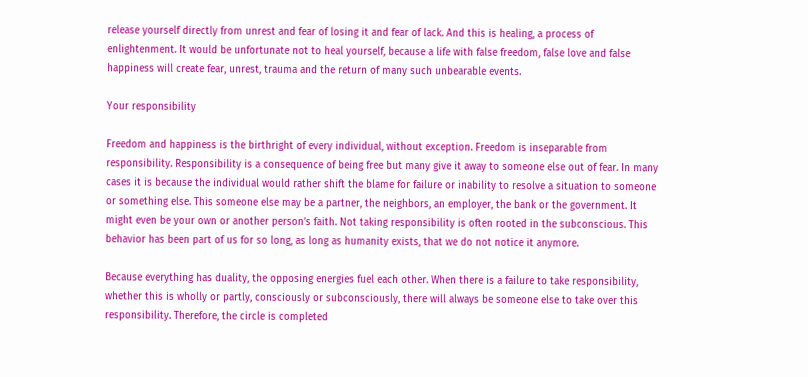release yourself directly from unrest and fear of losing it and fear of lack. And this is healing, a process of enlightenment. It would be unfortunate not to heal yourself, because a life with false freedom, false love and false happiness will create fear, unrest, trauma and the return of many such unbearable events.

Your responsibility

Freedom and happiness is the birthright of every individual, without exception. Freedom is inseparable from responsibility. Responsibility is a consequence of being free but many give it away to someone else out of fear. In many cases it is because the individual would rather shift the blame for failure or inability to resolve a situation to someone or something else. This someone else may be a partner, the neighbors, an employer, the bank or the government. It might even be your own or another person’s faith. Not taking responsibility is often rooted in the subconscious. This behavior has been part of us for so long, as long as humanity exists, that we do not notice it anymore.

Because everything has duality, the opposing energies fuel each other. When there is a failure to take responsibility, whether this is wholly or partly, consciously or subconsciously, there will always be someone else to take over this responsibility. Therefore, the circle is completed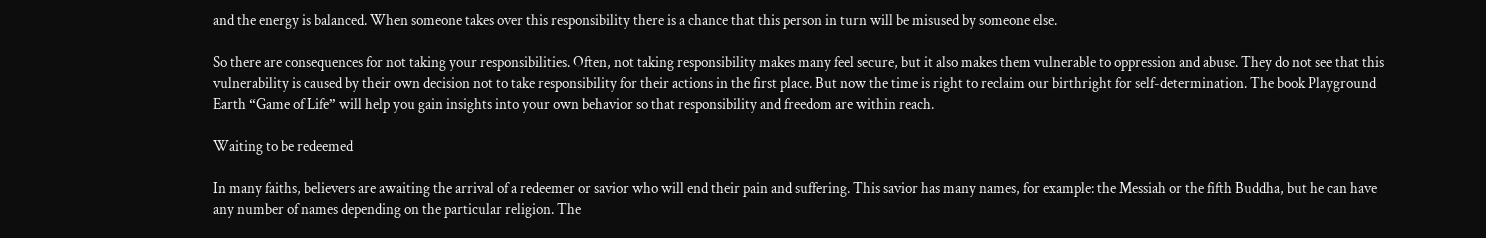and the energy is balanced. When someone takes over this responsibility there is a chance that this person in turn will be misused by someone else.

So there are consequences for not taking your responsibilities. Often, not taking responsibility makes many feel secure, but it also makes them vulnerable to oppression and abuse. They do not see that this vulnerability is caused by their own decision not to take responsibility for their actions in the first place. But now the time is right to reclaim our birthright for self-determination. The book Playground Earth “Game of Life” will help you gain insights into your own behavior so that responsibility and freedom are within reach.

Waiting to be redeemed

In many faiths, believers are awaiting the arrival of a redeemer or savior who will end their pain and suffering. This savior has many names, for example: the Messiah or the fifth Buddha, but he can have any number of names depending on the particular religion. The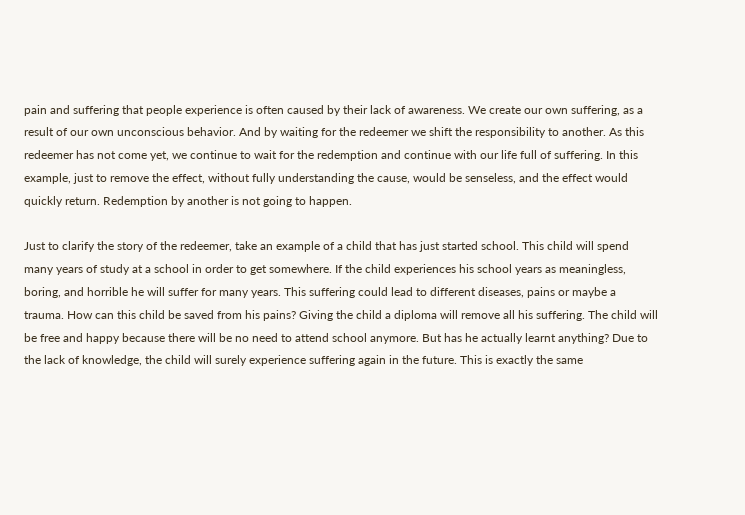pain and suffering that people experience is often caused by their lack of awareness. We create our own suffering, as a result of our own unconscious behavior. And by waiting for the redeemer we shift the responsibility to another. As this redeemer has not come yet, we continue to wait for the redemption and continue with our life full of suffering. In this example, just to remove the effect, without fully understanding the cause, would be senseless, and the effect would quickly return. Redemption by another is not going to happen.

Just to clarify the story of the redeemer, take an example of a child that has just started school. This child will spend many years of study at a school in order to get somewhere. If the child experiences his school years as meaningless, boring, and horrible he will suffer for many years. This suffering could lead to different diseases, pains or maybe a trauma. How can this child be saved from his pains? Giving the child a diploma will remove all his suffering. The child will be free and happy because there will be no need to attend school anymore. But has he actually learnt anything? Due to the lack of knowledge, the child will surely experience suffering again in the future. This is exactly the same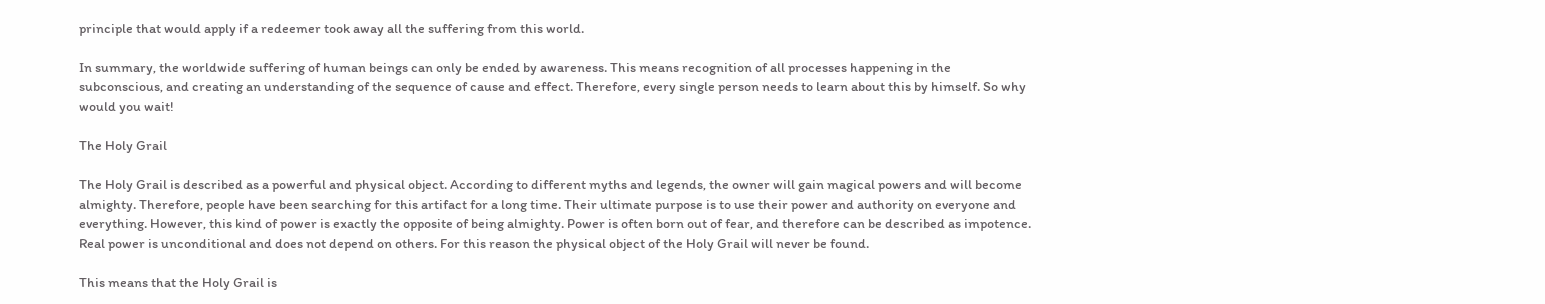principle that would apply if a redeemer took away all the suffering from this world.

In summary, the worldwide suffering of human beings can only be ended by awareness. This means recognition of all processes happening in the subconscious, and creating an understanding of the sequence of cause and effect. Therefore, every single person needs to learn about this by himself. So why would you wait!

The Holy Grail

The Holy Grail is described as a powerful and physical object. According to different myths and legends, the owner will gain magical powers and will become almighty. Therefore, people have been searching for this artifact for a long time. Their ultimate purpose is to use their power and authority on everyone and everything. However, this kind of power is exactly the opposite of being almighty. Power is often born out of fear, and therefore can be described as impotence. Real power is unconditional and does not depend on others. For this reason the physical object of the Holy Grail will never be found.

This means that the Holy Grail is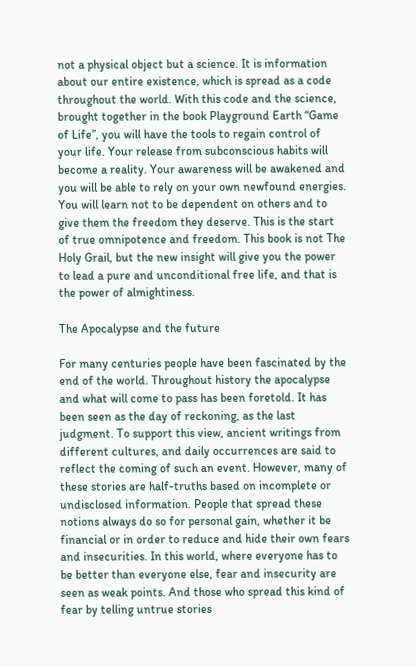not a physical object but a science. It is information about our entire existence, which is spread as a code throughout the world. With this code and the science, brought together in the book Playground Earth “Game of Life”, you will have the tools to regain control of your life. Your release from subconscious habits will become a reality. Your awareness will be awakened and you will be able to rely on your own newfound energies. You will learn not to be dependent on others and to give them the freedom they deserve. This is the start of true omnipotence and freedom. This book is not The Holy Grail, but the new insight will give you the power to lead a pure and unconditional free life, and that is the power of almightiness.

The Apocalypse and the future

For many centuries people have been fascinated by the end of the world. Throughout history the apocalypse and what will come to pass has been foretold. It has been seen as the day of reckoning, as the last judgment. To support this view, ancient writings from different cultures, and daily occurrences are said to reflect the coming of such an event. However, many of these stories are half-truths based on incomplete or undisclosed information. People that spread these notions always do so for personal gain, whether it be financial or in order to reduce and hide their own fears and insecurities. In this world, where everyone has to be better than everyone else, fear and insecurity are seen as weak points. And those who spread this kind of fear by telling untrue stories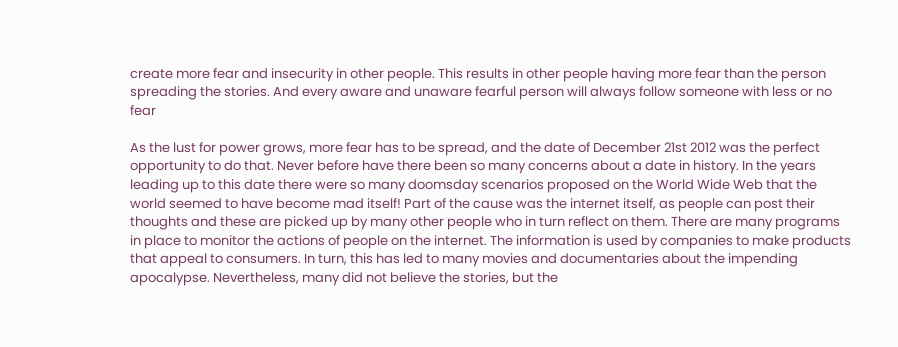create more fear and insecurity in other people. This results in other people having more fear than the person spreading the stories. And every aware and unaware fearful person will always follow someone with less or no fear

As the lust for power grows, more fear has to be spread, and the date of December 21st 2012 was the perfect opportunity to do that. Never before have there been so many concerns about a date in history. In the years leading up to this date there were so many doomsday scenarios proposed on the World Wide Web that the world seemed to have become mad itself! Part of the cause was the internet itself, as people can post their thoughts and these are picked up by many other people who in turn reflect on them. There are many programs in place to monitor the actions of people on the internet. The information is used by companies to make products that appeal to consumers. In turn, this has led to many movies and documentaries about the impending apocalypse. Nevertheless, many did not believe the stories, but the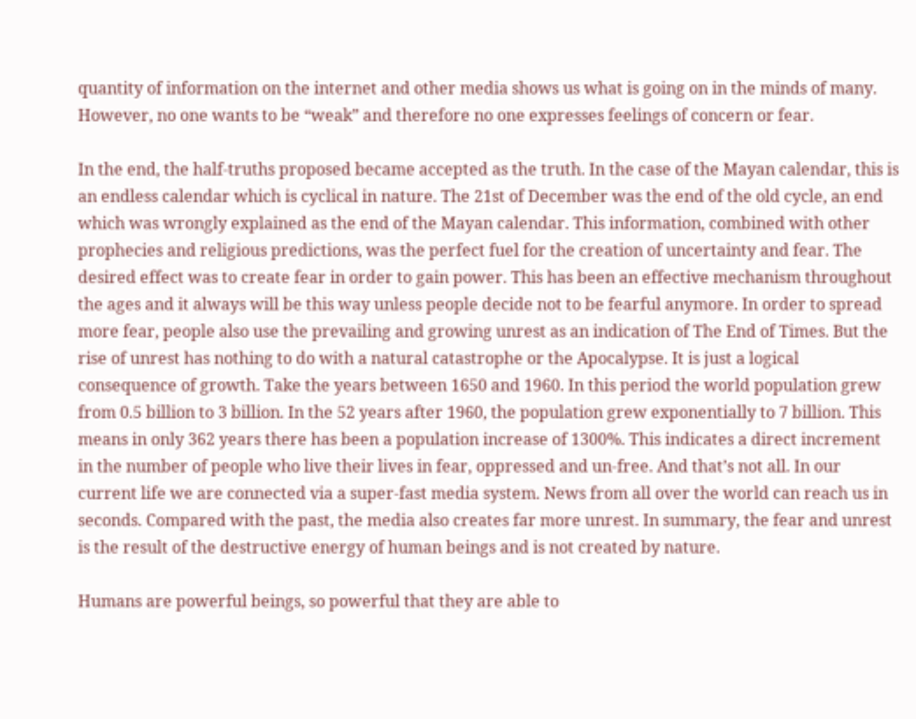quantity of information on the internet and other media shows us what is going on in the minds of many. However, no one wants to be “weak” and therefore no one expresses feelings of concern or fear.

In the end, the half-truths proposed became accepted as the truth. In the case of the Mayan calendar, this is an endless calendar which is cyclical in nature. The 21st of December was the end of the old cycle, an end which was wrongly explained as the end of the Mayan calendar. This information, combined with other prophecies and religious predictions, was the perfect fuel for the creation of uncertainty and fear. The desired effect was to create fear in order to gain power. This has been an effective mechanism throughout the ages and it always will be this way unless people decide not to be fearful anymore. In order to spread more fear, people also use the prevailing and growing unrest as an indication of The End of Times. But the rise of unrest has nothing to do with a natural catastrophe or the Apocalypse. It is just a logical consequence of growth. Take the years between 1650 and 1960. In this period the world population grew from 0.5 billion to 3 billion. In the 52 years after 1960, the population grew exponentially to 7 billion. This means in only 362 years there has been a population increase of 1300%. This indicates a direct increment in the number of people who live their lives in fear, oppressed and un-free. And that’s not all. In our current life we are connected via a super-fast media system. News from all over the world can reach us in seconds. Compared with the past, the media also creates far more unrest. In summary, the fear and unrest is the result of the destructive energy of human beings and is not created by nature.

Humans are powerful beings, so powerful that they are able to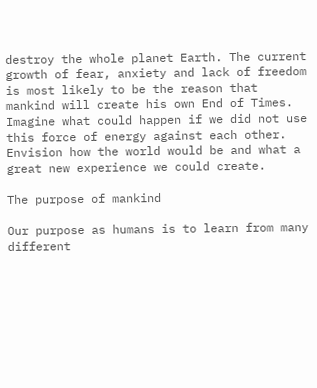destroy the whole planet Earth. The current growth of fear, anxiety and lack of freedom is most likely to be the reason that mankind will create his own End of Times. Imagine what could happen if we did not use this force of energy against each other. Envision how the world would be and what a great new experience we could create.

The purpose of mankind

Our purpose as humans is to learn from many different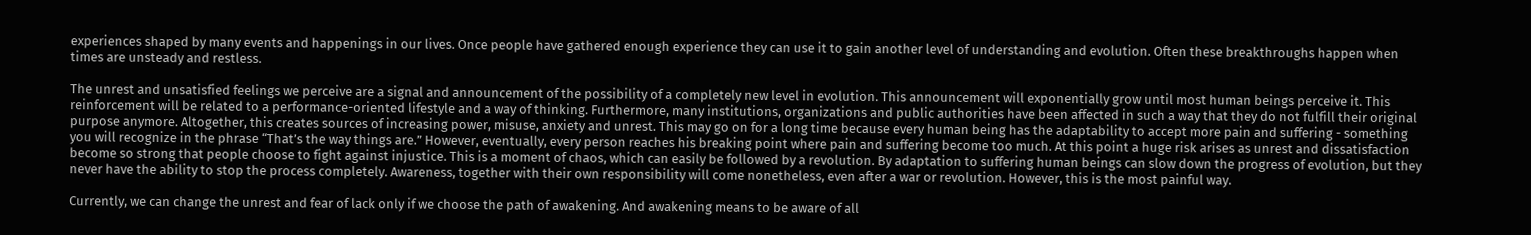experiences shaped by many events and happenings in our lives. Once people have gathered enough experience they can use it to gain another level of understanding and evolution. Often these breakthroughs happen when times are unsteady and restless.

The unrest and unsatisfied feelings we perceive are a signal and announcement of the possibility of a completely new level in evolution. This announcement will exponentially grow until most human beings perceive it. This reinforcement will be related to a performance-oriented lifestyle and a way of thinking. Furthermore, many institutions, organizations and public authorities have been affected in such a way that they do not fulfill their original purpose anymore. Altogether, this creates sources of increasing power, misuse, anxiety and unrest. This may go on for a long time because every human being has the adaptability to accept more pain and suffering - something you will recognize in the phrase “That’s the way things are.” However, eventually, every person reaches his breaking point where pain and suffering become too much. At this point a huge risk arises as unrest and dissatisfaction become so strong that people choose to fight against injustice. This is a moment of chaos, which can easily be followed by a revolution. By adaptation to suffering human beings can slow down the progress of evolution, but they never have the ability to stop the process completely. Awareness, together with their own responsibility will come nonetheless, even after a war or revolution. However, this is the most painful way.

Currently, we can change the unrest and fear of lack only if we choose the path of awakening. And awakening means to be aware of all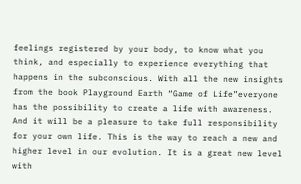feelings registered by your body, to know what you think, and especially to experience everything that happens in the subconscious. With all the new insights from the book Playground Earth “Game of Life”everyone has the possibility to create a life with awareness. And it will be a pleasure to take full responsibility for your own life. This is the way to reach a new and higher level in our evolution. It is a great new level with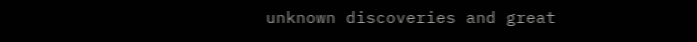unknown discoveries and great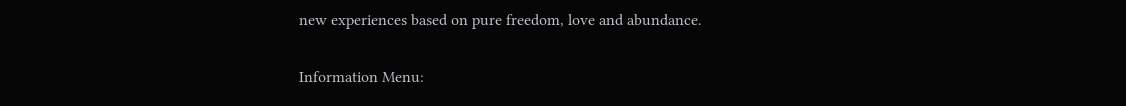new experiences based on pure freedom, love and abundance.

Information Menu: